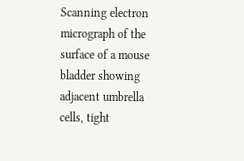Scanning electron micrograph of the surface of a mouse bladder showing adjacent umbrella cells, tight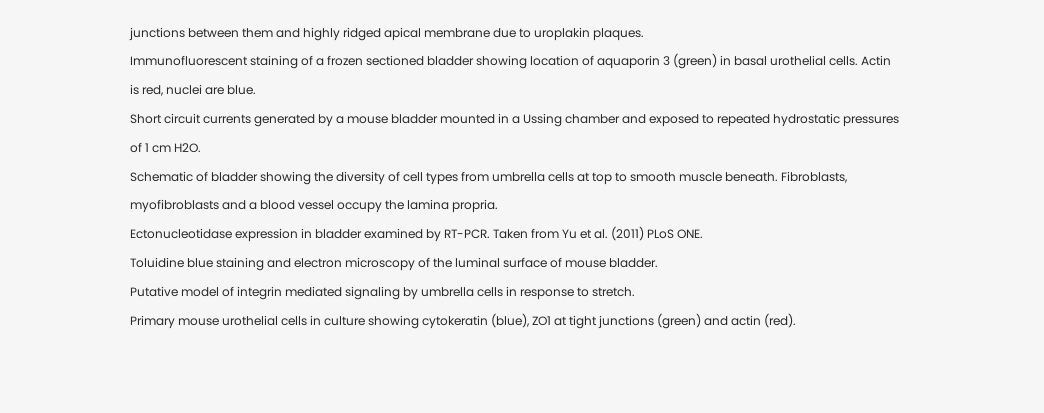junctions between them and highly ridged apical membrane due to uroplakin plaques.
Immunofluorescent staining of a frozen sectioned bladder showing location of aquaporin 3 (green) in basal urothelial cells. Actin is red, nuclei are blue.
Short circuit currents generated by a mouse bladder mounted in a Ussing chamber and exposed to repeated hydrostatic pressures of 1 cm H2O.
Schematic of bladder showing the diversity of cell types from umbrella cells at top to smooth muscle beneath. Fibroblasts, myofibroblasts and a blood vessel occupy the lamina propria.
Ectonucleotidase expression in bladder examined by RT-PCR. Taken from Yu et al. (2011) PLoS ONE.
Toluidine blue staining and electron microscopy of the luminal surface of mouse bladder.
Putative model of integrin mediated signaling by umbrella cells in response to stretch.
Primary mouse urothelial cells in culture showing cytokeratin (blue), ZO1 at tight junctions (green) and actin (red).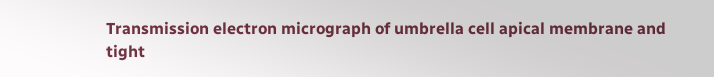Transmission electron micrograph of umbrella cell apical membrane and tight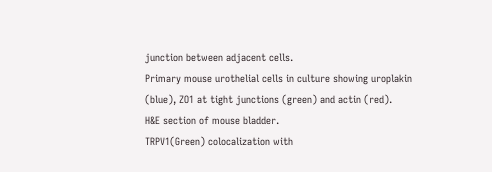junction between adjacent cells.
Primary mouse urothelial cells in culture showing uroplakin (blue), ZO1 at tight junctions (green) and actin (red).
H&E section of mouse bladder.
TRPV1(Green) colocalization with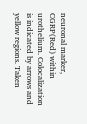neuronal marker, CGRP(Red) within urothelium. Colocalization is indicated by arrows and yellow regions. Taken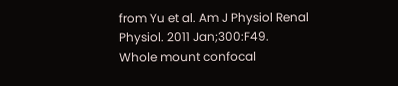from Yu et al. Am J Physiol Renal Physiol. 2011 Jan;300:F49.
Whole mount confocal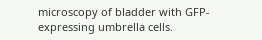microscopy of bladder with GFP-expressing umbrella cells.